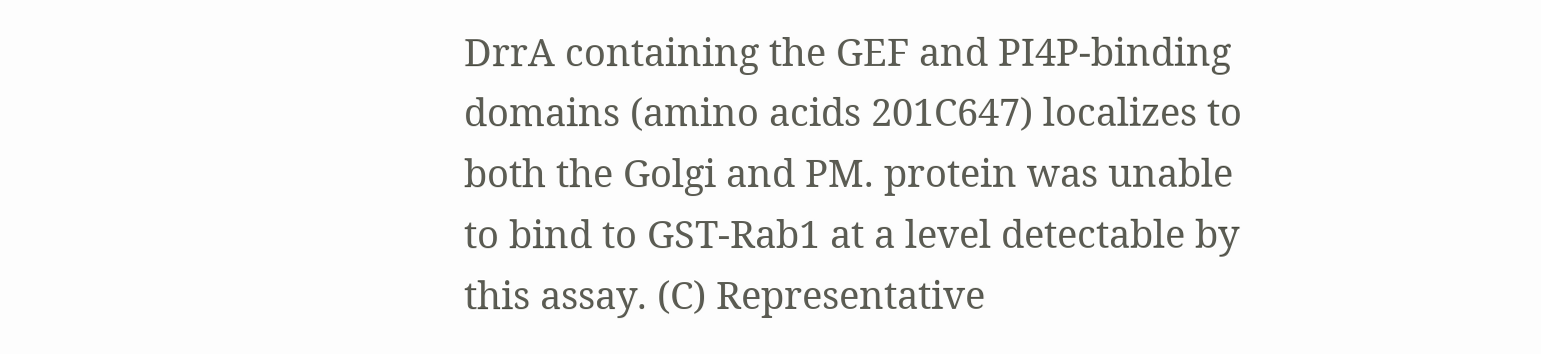DrrA containing the GEF and PI4P-binding domains (amino acids 201C647) localizes to both the Golgi and PM. protein was unable to bind to GST-Rab1 at a level detectable by this assay. (C) Representative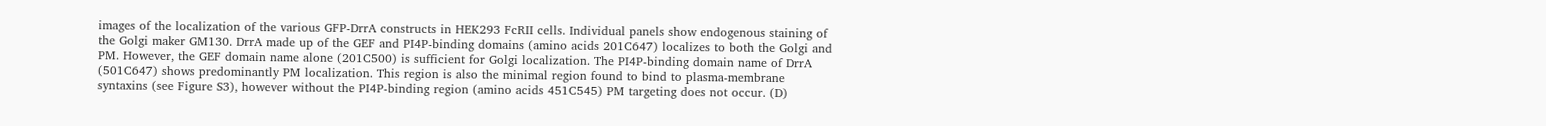images of the localization of the various GFP-DrrA constructs in HEK293 FcRII cells. Individual panels show endogenous staining of the Golgi maker GM130. DrrA made up of the GEF and PI4P-binding domains (amino acids 201C647) localizes to both the Golgi and PM. However, the GEF domain name alone (201C500) is sufficient for Golgi localization. The PI4P-binding domain name of DrrA (501C647) shows predominantly PM localization. This region is also the minimal region found to bind to plasma-membrane syntaxins (see Figure S3), however without the PI4P-binding region (amino acids 451C545) PM targeting does not occur. (D)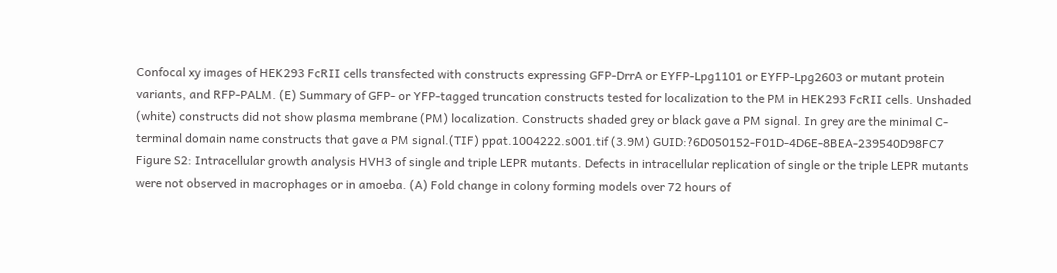Confocal xy images of HEK293 FcRII cells transfected with constructs expressing GFP-DrrA or EYFP-Lpg1101 or EYFP-Lpg2603 or mutant protein variants, and RFP-PALM. (E) Summary of GFP- or YFP-tagged truncation constructs tested for localization to the PM in HEK293 FcRII cells. Unshaded (white) constructs did not show plasma membrane (PM) localization. Constructs shaded grey or black gave a PM signal. In grey are the minimal C-terminal domain name constructs that gave a PM signal.(TIF) ppat.1004222.s001.tif (3.9M) GUID:?6D050152-F01D-4D6E-8BEA-239540D98FC7 Figure S2: Intracellular growth analysis HVH3 of single and triple LEPR mutants. Defects in intracellular replication of single or the triple LEPR mutants were not observed in macrophages or in amoeba. (A) Fold change in colony forming models over 72 hours of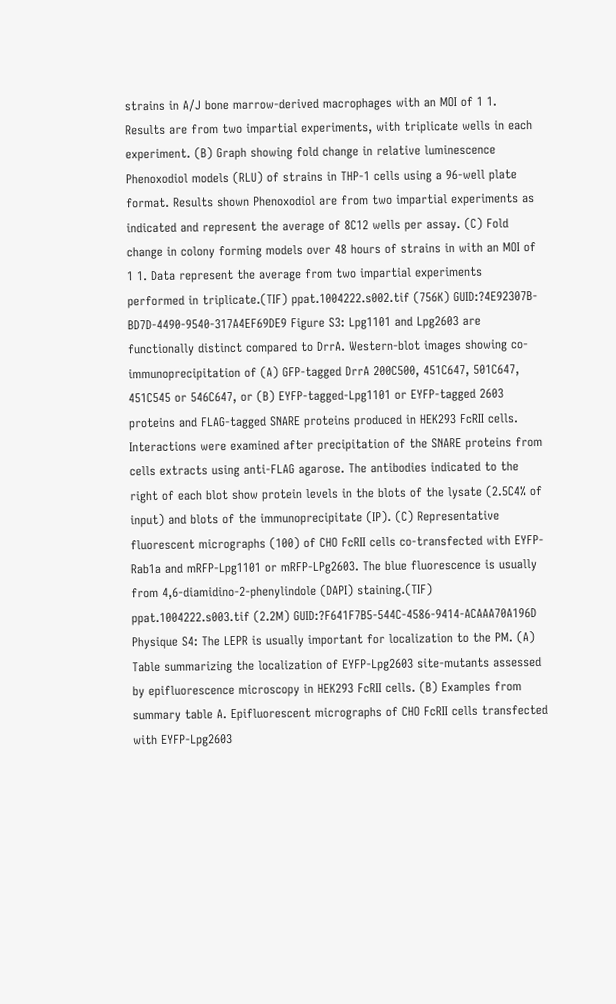strains in A/J bone marrow-derived macrophages with an MOI of 1 1. Results are from two impartial experiments, with triplicate wells in each experiment. (B) Graph showing fold change in relative luminescence Phenoxodiol models (RLU) of strains in THP-1 cells using a 96-well plate format. Results shown Phenoxodiol are from two impartial experiments as indicated and represent the average of 8C12 wells per assay. (C) Fold change in colony forming models over 48 hours of strains in with an MOI of 1 1. Data represent the average from two impartial experiments performed in triplicate.(TIF) ppat.1004222.s002.tif (756K) GUID:?4E92307B-BD7D-4490-9540-317A4EF69DE9 Figure S3: Lpg1101 and Lpg2603 are functionally distinct compared to DrrA. Western-blot images showing co-immunoprecipitation of (A) GFP-tagged DrrA 200C500, 451C647, 501C647, 451C545 or 546C647, or (B) EYFP-tagged-Lpg1101 or EYFP-tagged 2603 proteins and FLAG-tagged SNARE proteins produced in HEK293 FcRII cells. Interactions were examined after precipitation of the SNARE proteins from cells extracts using anti-FLAG agarose. The antibodies indicated to the right of each blot show protein levels in the blots of the lysate (2.5C4% of input) and blots of the immunoprecipitate (IP). (C) Representative fluorescent micrographs (100) of CHO FcRII cells co-transfected with EYFP-Rab1a and mRFP-Lpg1101 or mRFP-LPg2603. The blue fluorescence is usually from 4,6-diamidino-2-phenylindole (DAPI) staining.(TIF) ppat.1004222.s003.tif (2.2M) GUID:?F641F7B5-544C-4586-9414-ACAAA70A196D Physique S4: The LEPR is usually important for localization to the PM. (A) Table summarizing the localization of EYFP-Lpg2603 site-mutants assessed by epifluorescence microscopy in HEK293 FcRII cells. (B) Examples from summary table A. Epifluorescent micrographs of CHO FcRII cells transfected with EYFP-Lpg2603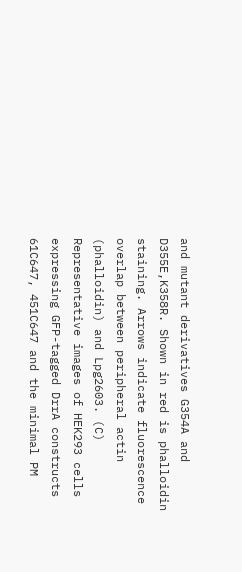and mutant derivatives G354A and D355E,K358R. Shown in red is phalloidin staining. Arrows indicate fluorescence overlap between peripheral actin (phalloidin) and Lpg2603. (C) Representative images of HEK293 cells expressing GFP-tagged DrrA constructs 61C647, 451C647 and the minimal PM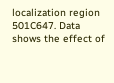localization region 501C647. Data shows the effect of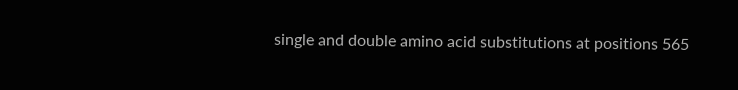single and double amino acid substitutions at positions 565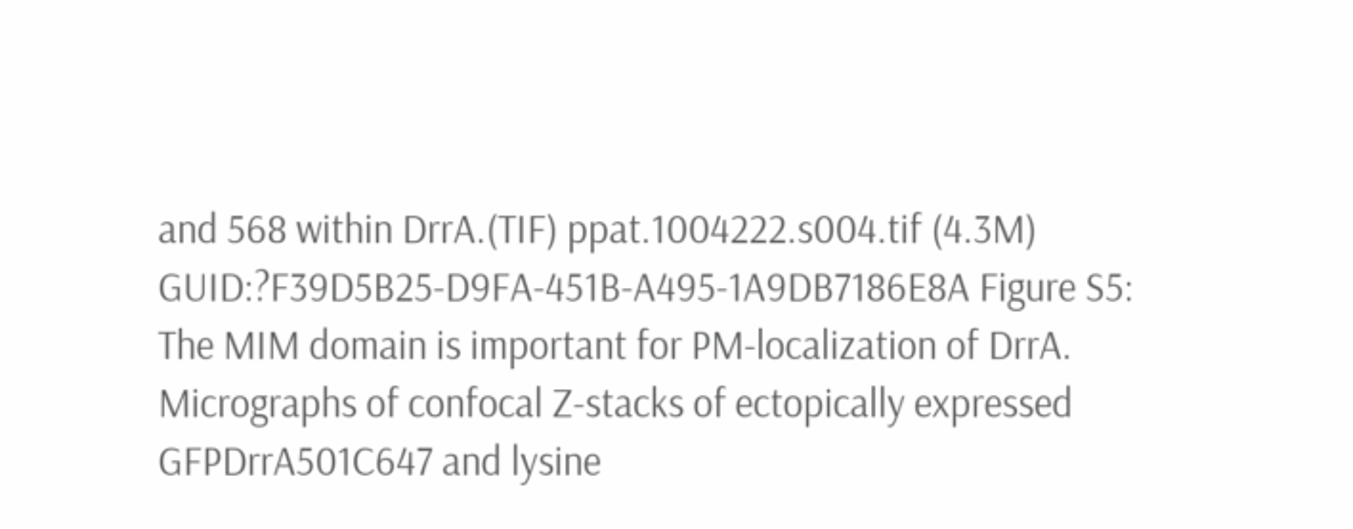and 568 within DrrA.(TIF) ppat.1004222.s004.tif (4.3M) GUID:?F39D5B25-D9FA-451B-A495-1A9DB7186E8A Figure S5: The MIM domain is important for PM-localization of DrrA. Micrographs of confocal Z-stacks of ectopically expressed GFPDrrA501C647 and lysine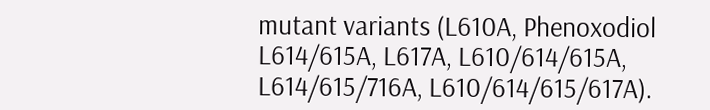mutant variants (L610A, Phenoxodiol L614/615A, L617A, L610/614/615A, L614/615/716A, L610/614/615/617A).